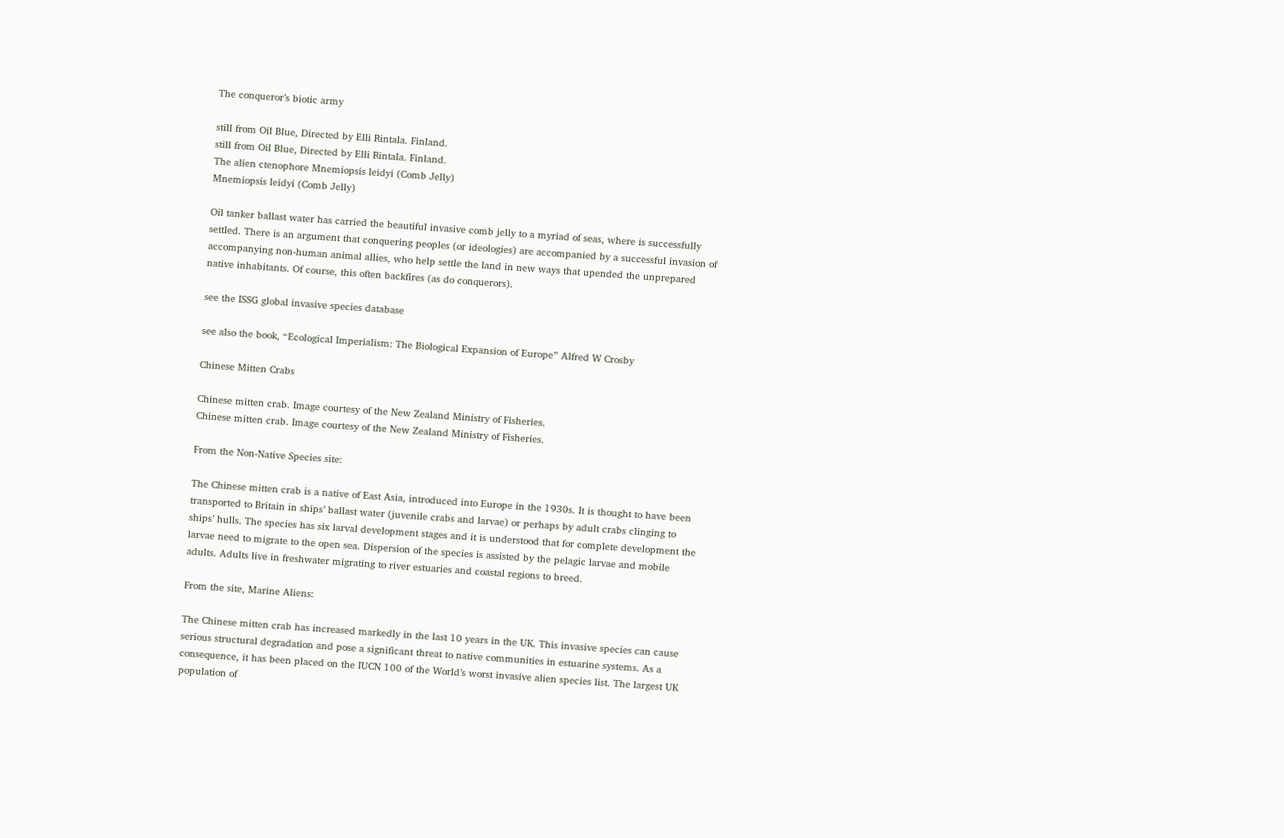The conqueror’s biotic army

still from Oil Blue, Directed by Elli Rintala. Finland.
still from Oil Blue, Directed by Elli Rintala. Finland.
The alien ctenophore Mnemiopsis leidyi (Comb Jelly)
Mnemiopsis leidyi (Comb Jelly)

Oil tanker ballast water has carried the beautiful invasive comb jelly to a myriad of seas, where is successfully settled. There is an argument that conquering peoples (or ideologies) are accompanied by a successful invasion of accompanying non-human animal allies, who help settle the land in new ways that upended the unprepared native inhabitants. Of course, this often backfires (as do conquerors).

see the ISSG global invasive species database

see also the book, “Ecological Imperialism: The Biological Expansion of Europe” Alfred W Crosby

Chinese Mitten Crabs

Chinese mitten crab. Image courtesy of the New Zealand Ministry of Fisheries.
Chinese mitten crab. Image courtesy of the New Zealand Ministry of Fisheries.

From the Non-Native Species site:

The Chinese mitten crab is a native of East Asia, introduced into Europe in the 1930s. It is thought to have been transported to Britain in ships’ ballast water (juvenile crabs and larvae) or perhaps by adult crabs clinging to ships’ hulls. The species has six larval development stages and it is understood that for complete development the larvae need to migrate to the open sea. Dispersion of the species is assisted by the pelagic larvae and mobile adults. Adults live in freshwater migrating to river estuaries and coastal regions to breed.

From the site, Marine Aliens:

The Chinese mitten crab has increased markedly in the last 10 years in the UK. This invasive species can cause serious structural degradation and pose a significant threat to native communities in estuarine systems. As a consequence, it has been placed on the IUCN 100 of the World’s worst invasive alien species list. The largest UK population of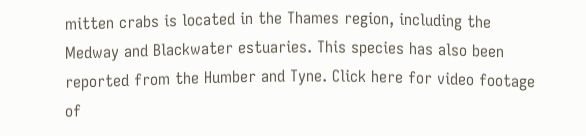mitten crabs is located in the Thames region, including the Medway and Blackwater estuaries. This species has also been reported from the Humber and Tyne. Click here for video footage of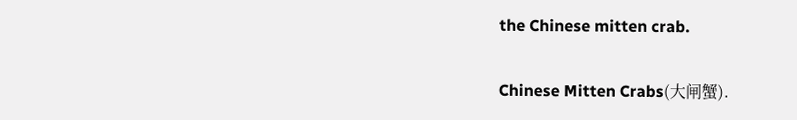the Chinese mitten crab.

Chinese Mitten Crabs(大闸蟹).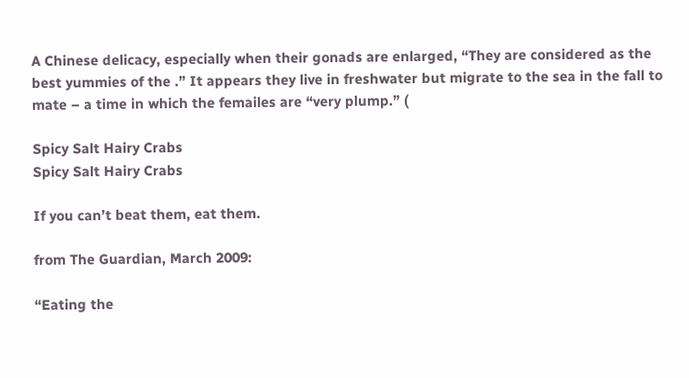A Chinese delicacy, especially when their gonads are enlarged, “They are considered as the best yummies of the .” It appears they live in freshwater but migrate to the sea in the fall to mate – a time in which the femailes are “very plump.” (

Spicy Salt Hairy Crabs
Spicy Salt Hairy Crabs

If you can’t beat them, eat them.

from The Guardian, March 2009:

“Eating the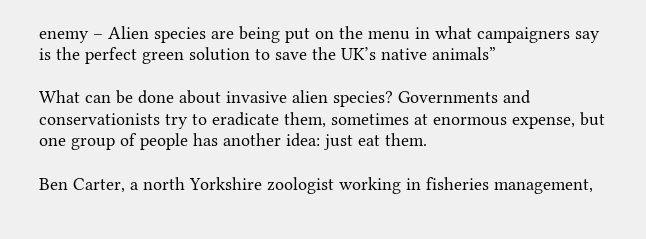enemy – Alien species are being put on the menu in what campaigners say is the perfect green solution to save the UK’s native animals”

What can be done about invasive alien species? Governments and conservationists try to eradicate them, sometimes at enormous expense, but one group of people has another idea: just eat them.

Ben Carter, a north Yorkshire zoologist working in fisheries management,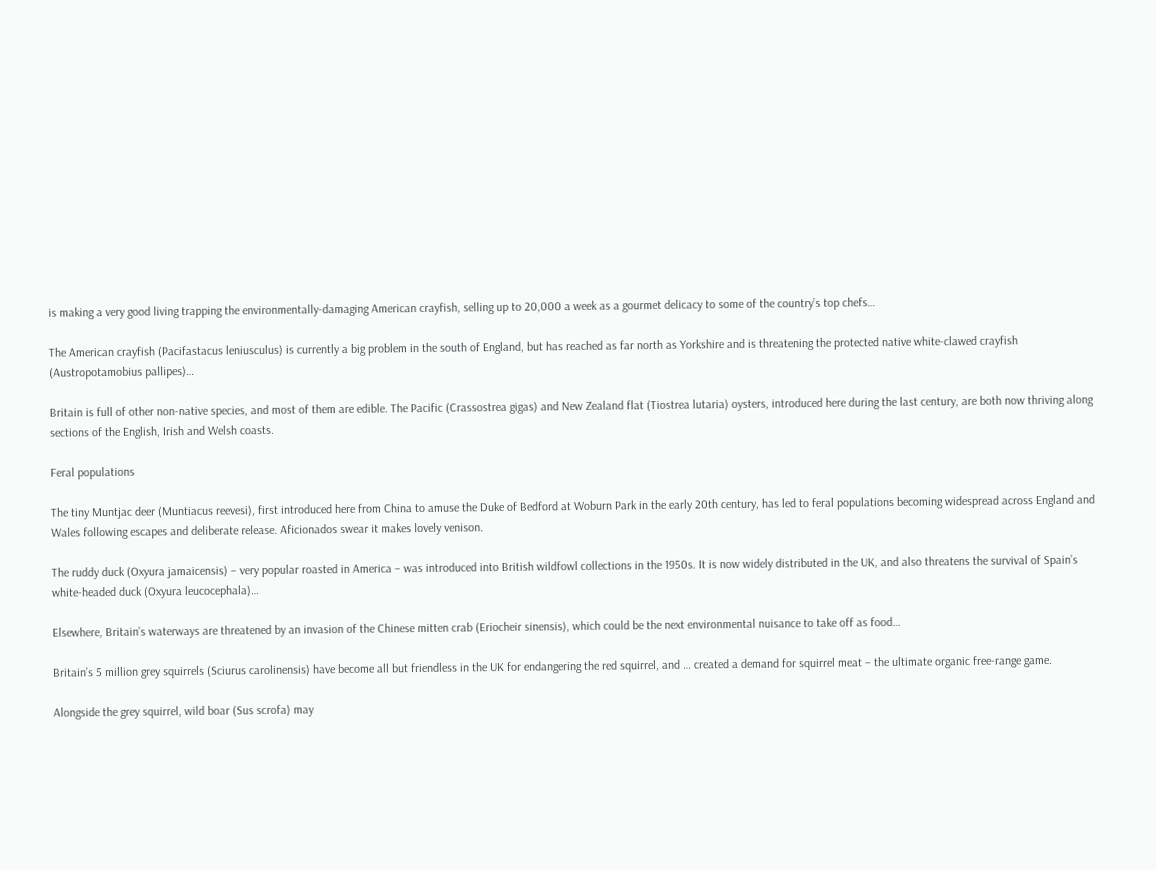is making a very good living trapping the environmentally-damaging American crayfish, selling up to 20,000 a week as a gourmet delicacy to some of the country’s top chefs…

The American crayfish (Pacifastacus leniusculus) is currently a big problem in the south of England, but has reached as far north as Yorkshire and is threatening the protected native white-clawed crayfish (Austropotamobius pallipes)…

Britain is full of other non-native species, and most of them are edible. The Pacific (Crassostrea gigas) and New Zealand flat (Tiostrea lutaria) oysters, introduced here during the last century, are both now thriving along sections of the English, Irish and Welsh coasts.

Feral populations

The tiny Muntjac deer (Muntiacus reevesi), first introduced here from China to amuse the Duke of Bedford at Woburn Park in the early 20th century, has led to feral populations becoming widespread across England and Wales following escapes and deliberate release. Aficionados swear it makes lovely venison.

The ruddy duck (Oxyura jamaicensis) – very popular roasted in America – was introduced into British wildfowl collections in the 1950s. It is now widely distributed in the UK, and also threatens the survival of Spain’s white-headed duck (Oxyura leucocephala)…

Elsewhere, Britain’s waterways are threatened by an invasion of the Chinese mitten crab (Eriocheir sinensis), which could be the next environmental nuisance to take off as food…

Britain’s 5 million grey squirrels (Sciurus carolinensis) have become all but friendless in the UK for endangering the red squirrel, and … created a demand for squirrel meat – the ultimate organic free-range game.

Alongside the grey squirrel, wild boar (Sus scrofa) may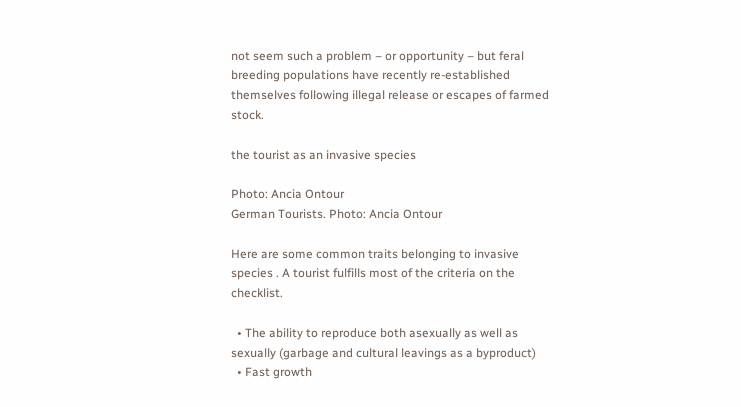not seem such a problem – or opportunity – but feral breeding populations have recently re-established themselves following illegal release or escapes of farmed stock.

the tourist as an invasive species

Photo: Ancia Ontour
German Tourists. Photo: Ancia Ontour

Here are some common traits belonging to invasive species . A tourist fulfills most of the criteria on the checklist.

  • The ability to reproduce both asexually as well as sexually (garbage and cultural leavings as a byproduct)
  • Fast growth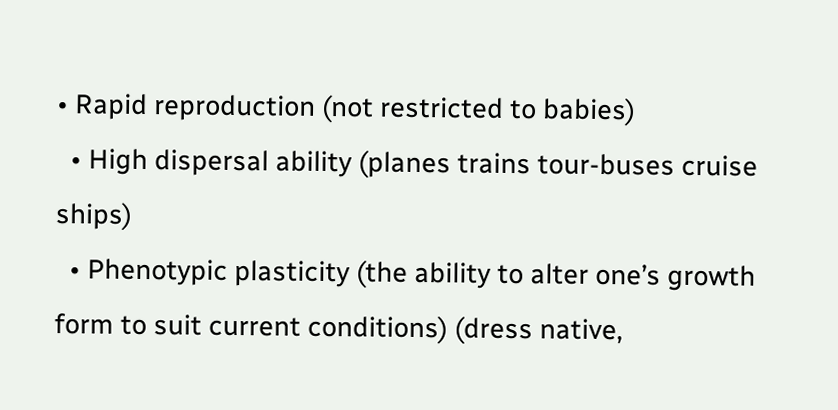• Rapid reproduction (not restricted to babies)
  • High dispersal ability (planes trains tour-buses cruise ships)
  • Phenotypic plasticity (the ability to alter one’s growth form to suit current conditions) (dress native,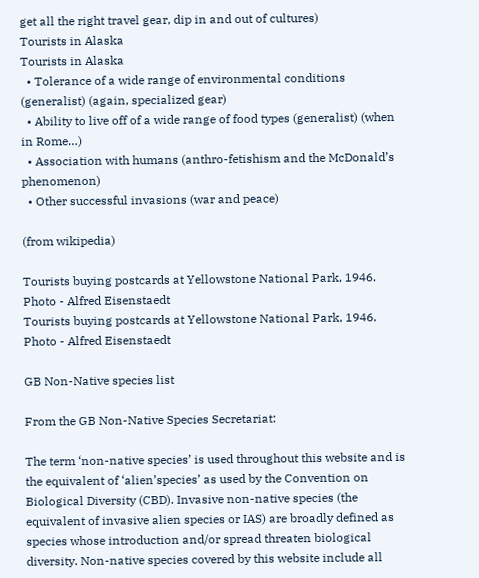get all the right travel gear, dip in and out of cultures)
Tourists in Alaska
Tourists in Alaska
  • Tolerance of a wide range of environmental conditions (generalist) (again, specialized gear)
  • Ability to live off of a wide range of food types (generalist) (when in Rome…)
  • Association with humans (anthro-fetishism and the McDonald’s phenomenon)
  • Other successful invasions (war and peace)

(from wikipedia)

Tourists buying postcards at Yellowstone National Park, 1946. Photo - Alfred Eisenstaedt
Tourists buying postcards at Yellowstone National Park, 1946. Photo - Alfred Eisenstaedt

GB Non-Native species list

From the GB Non-Native Species Secretariat:

The term ‘non-native species’ is used throughout this website and is the equivalent of ‘alien’species’ as used by the Convention on Biological Diversity (CBD). Invasive non-native species (the equivalent of invasive alien species or IAS) are broadly defined as species whose introduction and/or spread threaten biological diversity. Non-native species covered by this website include all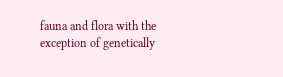fauna and flora with the exception of genetically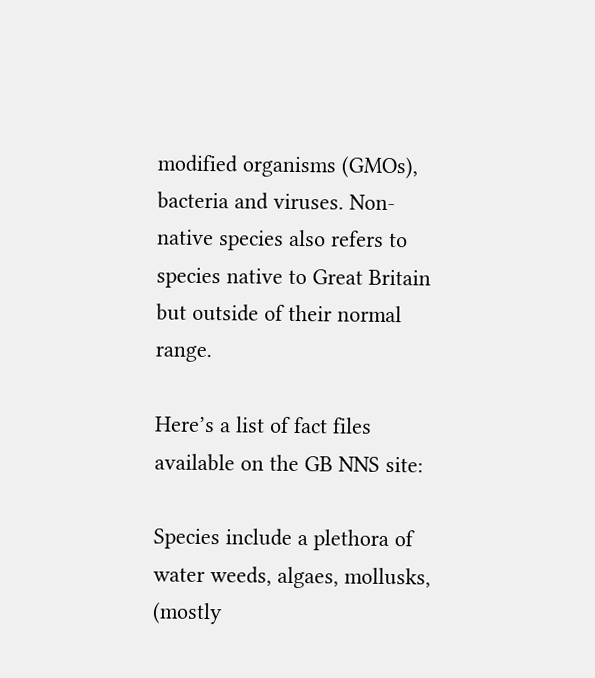modified organisms (GMOs), bacteria and viruses. Non-native species also refers to species native to Great Britain but outside of their normal range.

Here’s a list of fact files available on the GB NNS site:

Species include a plethora of water weeds, algaes, mollusks, (mostly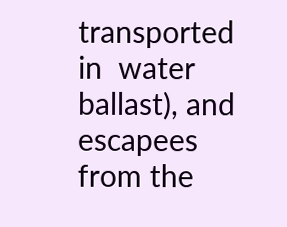transported in  water ballast), and  escapees from the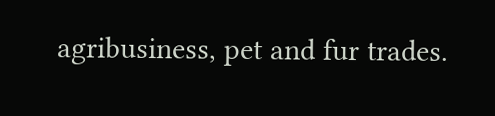agribusiness, pet and fur trades.